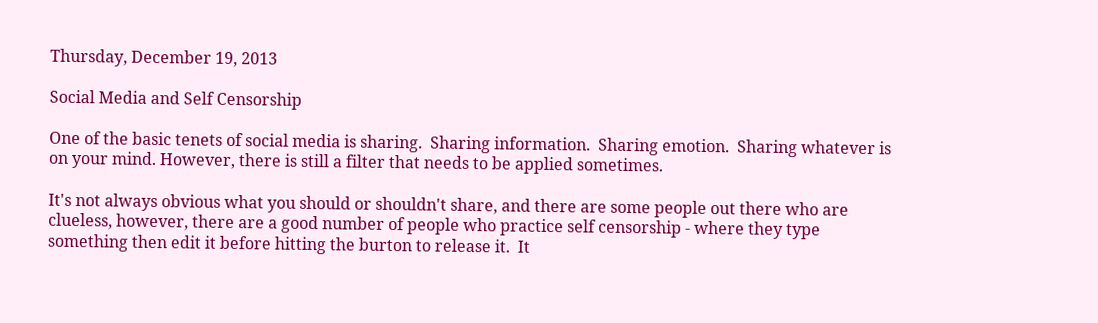Thursday, December 19, 2013

Social Media and Self Censorship

One of the basic tenets of social media is sharing.  Sharing information.  Sharing emotion.  Sharing whatever is on your mind. However, there is still a filter that needs to be applied sometimes.

It's not always obvious what you should or shouldn't share, and there are some people out there who are clueless, however, there are a good number of people who practice self censorship - where they type something then edit it before hitting the burton to release it.  It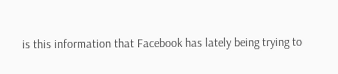is this information that Facebook has lately being trying to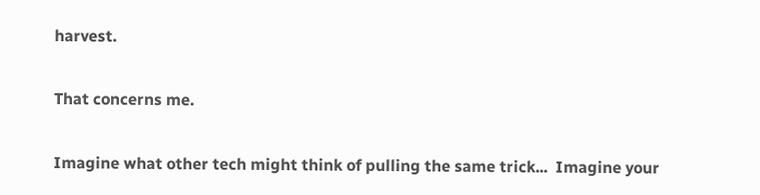harvest.

That concerns me.

Imagine what other tech might think of pulling the same trick...  Imagine your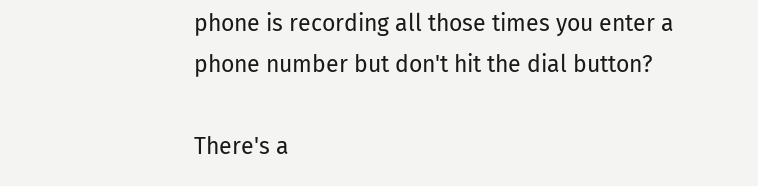phone is recording all those times you enter a phone number but don't hit the dial button?

There's a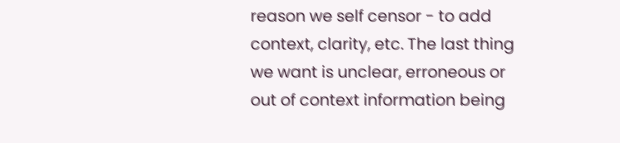reason we self censor - to add context, clarity, etc. The last thing we want is unclear, erroneous or out of context information being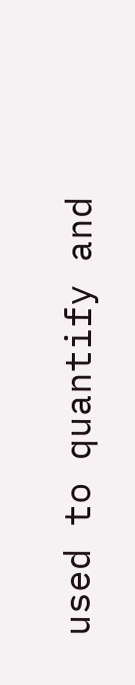used to quantify and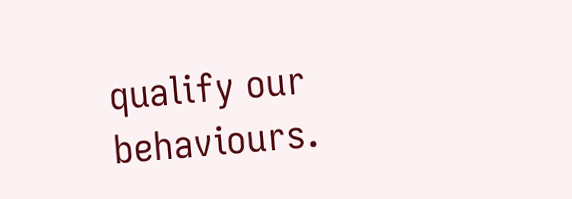qualify our behaviours.